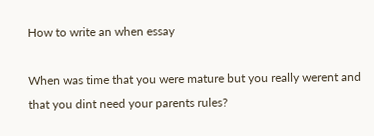How to write an when essay

When was time that you were mature but you really werent and that you dint need your parents rules?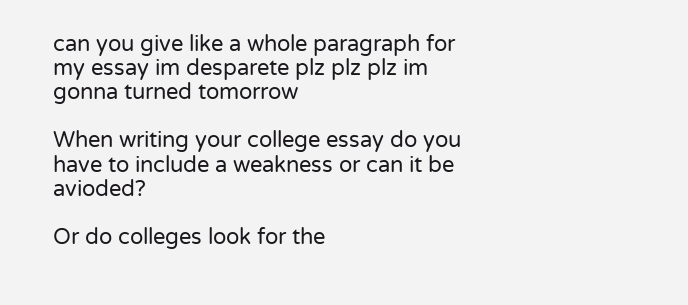can you give like a whole paragraph for my essay im desparete plz plz plz im gonna turned tomorrow

When writing your college essay do you have to include a weakness or can it be avioded?

Or do colleges look for the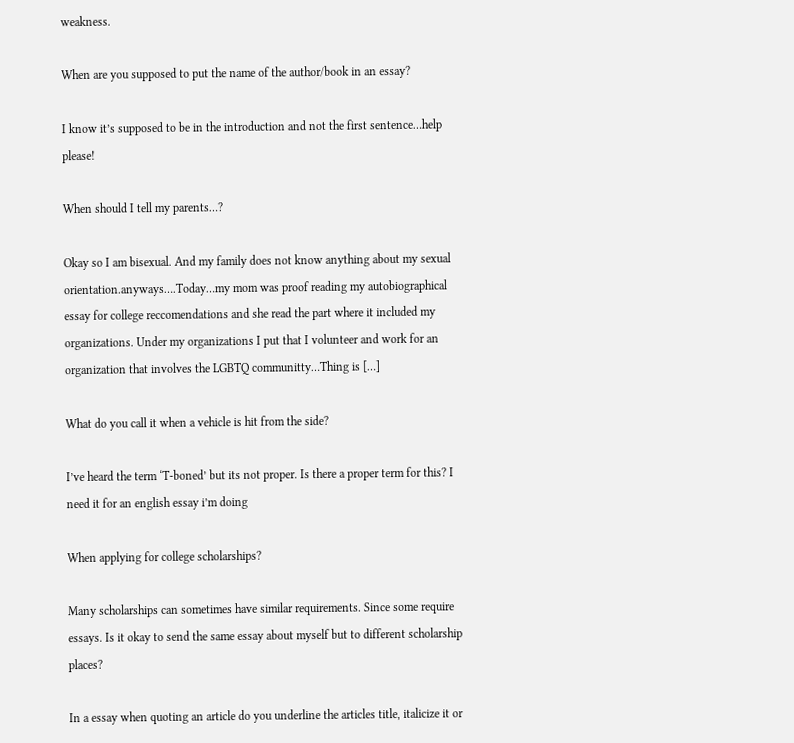weakness.

When are you supposed to put the name of the author/book in an essay?

I know it’s supposed to be in the introduction and not the first sentence…help please!

When should I tell my parents…?

Okay so I am bisexual. And my family does not know anything about my sexual orientation.anyways….Today…my mom was proof reading my autobiographical essay for college reccomendations and she read the part where it included my organizations. Under my organizations I put that I volunteer and work for an organization that involves the LGBTQ communitty…Thing is […]

What do you call it when a vehicle is hit from the side?

I’ve heard the term ‘T-boned’ but its not proper. Is there a proper term for this? I need it for an english essay i’m doing

When applying for college scholarships?

Many scholarships can sometimes have similar requirements. Since some require essays. Is it okay to send the same essay about myself but to different scholarship places?

In a essay when quoting an article do you underline the articles title, italicize it or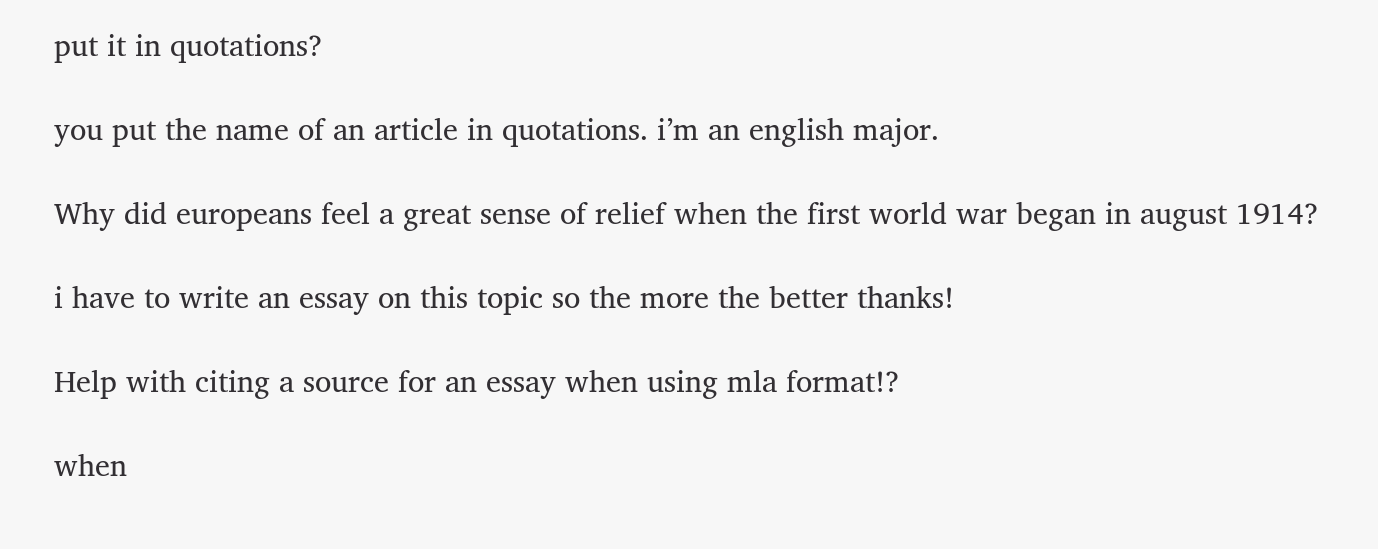put it in quotations?

you put the name of an article in quotations. i’m an english major.

Why did europeans feel a great sense of relief when the first world war began in august 1914?

i have to write an essay on this topic so the more the better thanks!

Help with citing a source for an essay when using mla format!?

when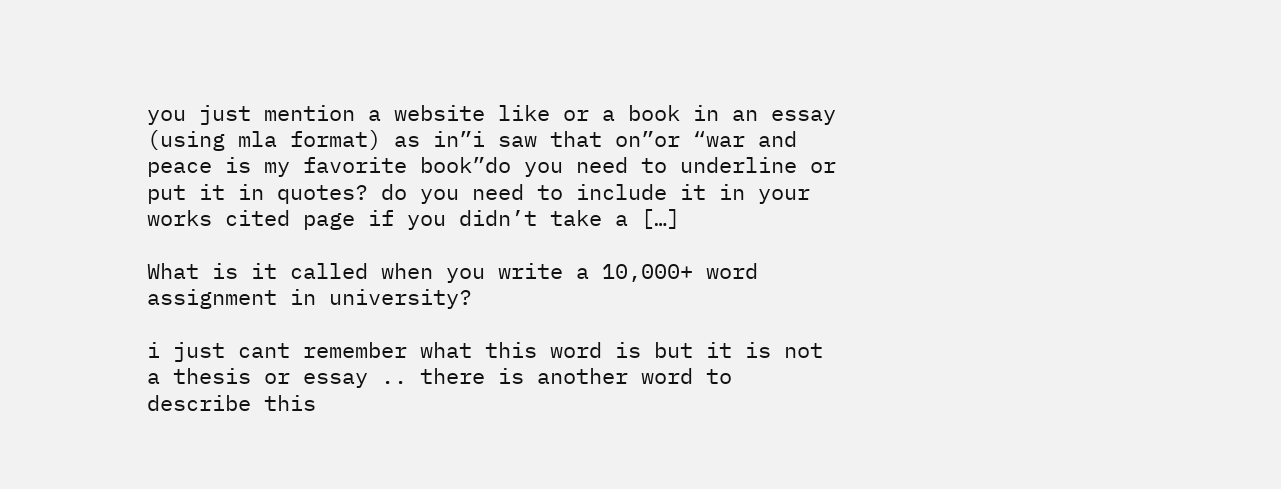you just mention a website like or a book in an essay (using mla format) as in”i saw that on”or “war and peace is my favorite book”do you need to underline or put it in quotes? do you need to include it in your works cited page if you didn’t take a […]

What is it called when you write a 10,000+ word assignment in university?

i just cant remember what this word is but it is not a thesis or essay .. there is another word to describe this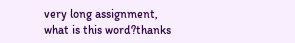very long assignment, what is this word?thanks